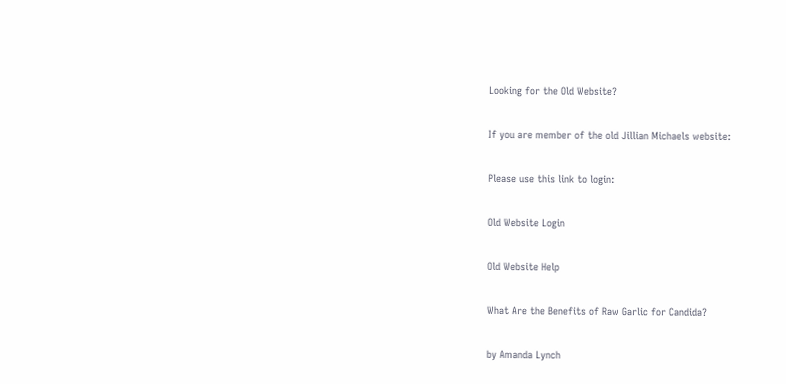Looking for the Old Website?

If you are member of the old Jillian Michaels website:

Please use this link to login:

Old Website Login

Old Website Help

What Are the Benefits of Raw Garlic for Candida?

by Amanda Lynch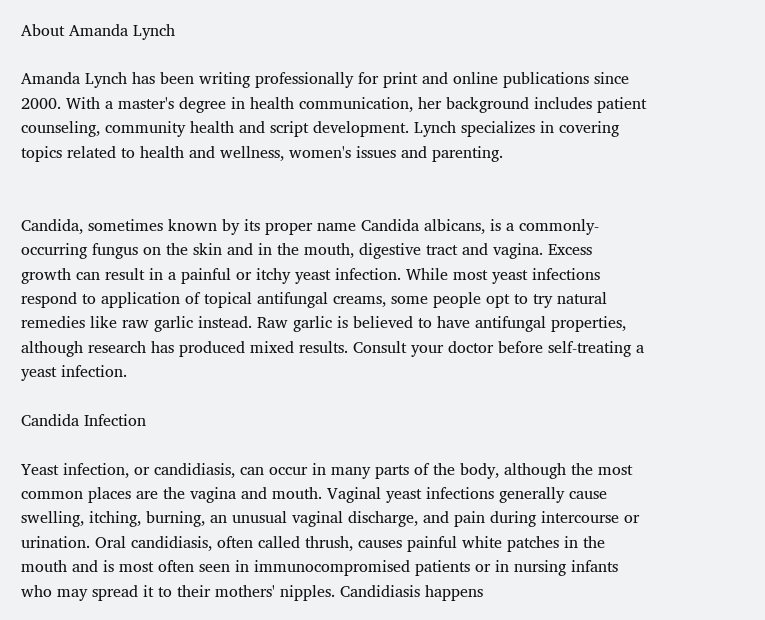About Amanda Lynch

Amanda Lynch has been writing professionally for print and online publications since 2000. With a master's degree in health communication, her background includes patient counseling, community health and script development. Lynch specializes in covering topics related to health and wellness, women's issues and parenting.


Candida, sometimes known by its proper name Candida albicans, is a commonly-occurring fungus on the skin and in the mouth, digestive tract and vagina. Excess growth can result in a painful or itchy yeast infection. While most yeast infections respond to application of topical antifungal creams, some people opt to try natural remedies like raw garlic instead. Raw garlic is believed to have antifungal properties, although research has produced mixed results. Consult your doctor before self-treating a yeast infection.

Candida Infection

Yeast infection, or candidiasis, can occur in many parts of the body, although the most common places are the vagina and mouth. Vaginal yeast infections generally cause swelling, itching, burning, an unusual vaginal discharge, and pain during intercourse or urination. Oral candidiasis, often called thrush, causes painful white patches in the mouth and is most often seen in immunocompromised patients or in nursing infants who may spread it to their mothers' nipples. Candidiasis happens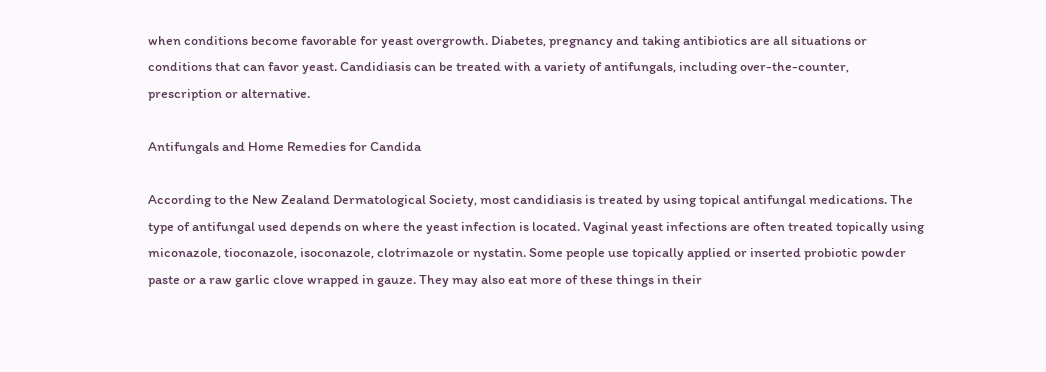when conditions become favorable for yeast overgrowth. Diabetes, pregnancy and taking antibiotics are all situations or conditions that can favor yeast. Candidiasis can be treated with a variety of antifungals, including over-the-counter, prescription or alternative.

Antifungals and Home Remedies for Candida

According to the New Zealand Dermatological Society, most candidiasis is treated by using topical antifungal medications. The type of antifungal used depends on where the yeast infection is located. Vaginal yeast infections are often treated topically using miconazole, tioconazole, isoconazole, clotrimazole or nystatin. Some people use topically applied or inserted probiotic powder paste or a raw garlic clove wrapped in gauze. They may also eat more of these things in their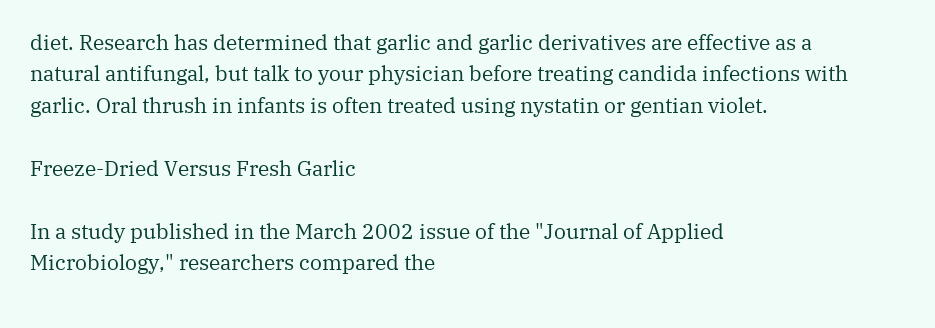diet. Research has determined that garlic and garlic derivatives are effective as a natural antifungal, but talk to your physician before treating candida infections with garlic. Oral thrush in infants is often treated using nystatin or gentian violet.

Freeze-Dried Versus Fresh Garlic

In a study published in the March 2002 issue of the "Journal of Applied Microbiology," researchers compared the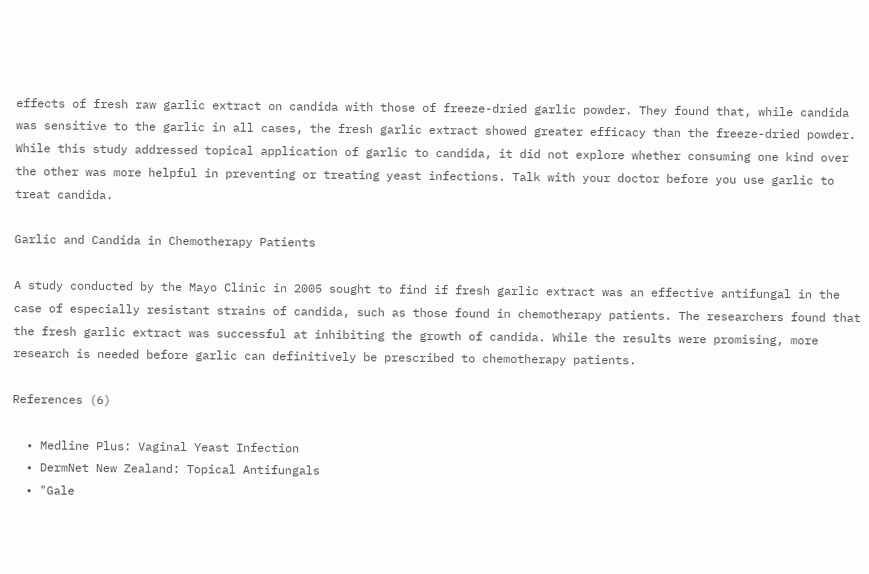effects of fresh raw garlic extract on candida with those of freeze-dried garlic powder. They found that, while candida was sensitive to the garlic in all cases, the fresh garlic extract showed greater efficacy than the freeze-dried powder. While this study addressed topical application of garlic to candida, it did not explore whether consuming one kind over the other was more helpful in preventing or treating yeast infections. Talk with your doctor before you use garlic to treat candida.

Garlic and Candida in Chemotherapy Patients

A study conducted by the Mayo Clinic in 2005 sought to find if fresh garlic extract was an effective antifungal in the case of especially resistant strains of candida, such as those found in chemotherapy patients. The researchers found that the fresh garlic extract was successful at inhibiting the growth of candida. While the results were promising, more research is needed before garlic can definitively be prescribed to chemotherapy patients.

References (6)

  • Medline Plus: Vaginal Yeast Infection
  • DermNet New Zealand: Topical Antifungals
  • "Gale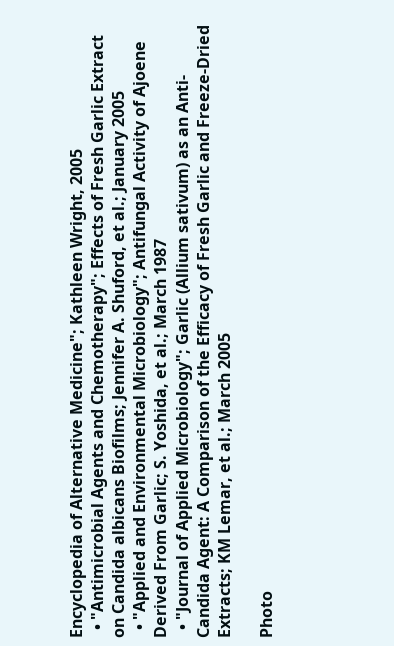Encyclopedia of Alternative Medicine"; Kathleen Wright, 2005
  • "Antimicrobial Agents and Chemotherapy"; Effects of Fresh Garlic Extract on Candida albicans Biofilms; Jennifer A. Shuford, et al.; January 2005
  • "Applied and Environmental Microbiology"; Antifungal Activity of Ajoene Derived From Garlic; S. Yoshida, et al.; March 1987
  • "Journal of Applied Microbiology"; Garlic (Allium sativum) as an Anti-Candida Agent: A Comparison of the Efficacy of Fresh Garlic and Freeze-Dried Extracts; KM Lemar, et al.; March 2005

Photo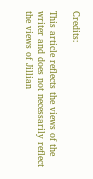Credits:

This article reflects the views of the writer and does not necessarily reflect the views of Jillian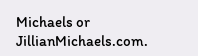Michaels or JillianMichaels.com.